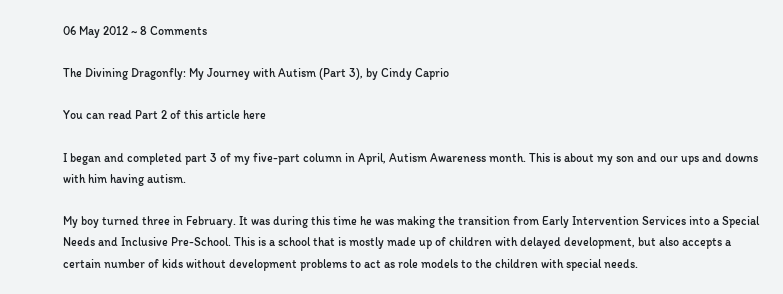06 May 2012 ~ 8 Comments

The Divining Dragonfly: My Journey with Autism (Part 3), by Cindy Caprio

You can read Part 2 of this article here

I began and completed part 3 of my five-part column in April, Autism Awareness month. This is about my son and our ups and downs with him having autism.

My boy turned three in February. It was during this time he was making the transition from Early Intervention Services into a Special Needs and Inclusive Pre-School. This is a school that is mostly made up of children with delayed development, but also accepts a certain number of kids without development problems to act as role models to the children with special needs.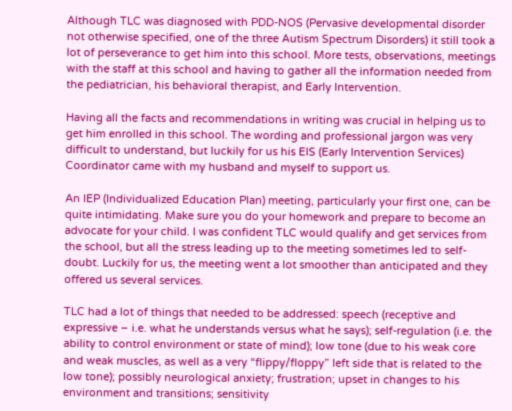Although TLC was diagnosed with PDD-NOS (Pervasive developmental disorder not otherwise specified, one of the three Autism Spectrum Disorders) it still took a lot of perseverance to get him into this school. More tests, observations, meetings with the staff at this school and having to gather all the information needed from the pediatrician, his behavioral therapist, and Early Intervention.

Having all the facts and recommendations in writing was crucial in helping us to get him enrolled in this school. The wording and professional jargon was very difficult to understand, but luckily for us his EIS (Early Intervention Services) Coordinator came with my husband and myself to support us.

An IEP (Individualized Education Plan) meeting, particularly your first one, can be quite intimidating. Make sure you do your homework and prepare to become an advocate for your child. I was confident TLC would qualify and get services from the school, but all the stress leading up to the meeting sometimes led to self-doubt. Luckily for us, the meeting went a lot smoother than anticipated and they offered us several services.

TLC had a lot of things that needed to be addressed: speech (receptive and expressive – i.e. what he understands versus what he says); self-regulation (i.e. the ability to control environment or state of mind); low tone (due to his weak core and weak muscles, as well as a very “flippy/floppy” left side that is related to the low tone); possibly neurological anxiety; frustration; upset in changes to his environment and transitions; sensitivity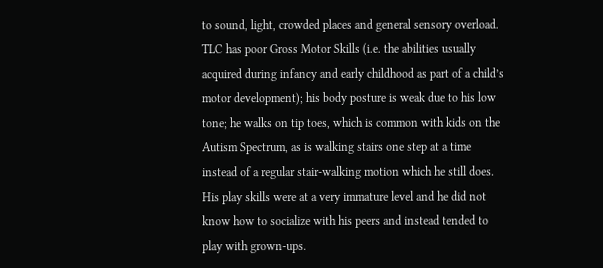to sound, light, crowded places and general sensory overload. TLC has poor Gross Motor Skills (i.e. the abilities usually acquired during infancy and early childhood as part of a child’s motor development); his body posture is weak due to his low tone; he walks on tip toes, which is common with kids on the Autism Spectrum, as is walking stairs one step at a time instead of a regular stair-walking motion which he still does. His play skills were at a very immature level and he did not know how to socialize with his peers and instead tended to play with grown-ups.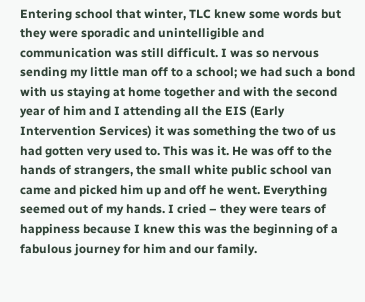Entering school that winter, TLC knew some words but they were sporadic and unintelligible and communication was still difficult. I was so nervous sending my little man off to a school; we had such a bond with us staying at home together and with the second year of him and I attending all the EIS (Early Intervention Services) it was something the two of us had gotten very used to. This was it. He was off to the hands of strangers, the small white public school van came and picked him up and off he went. Everything seemed out of my hands. I cried – they were tears of happiness because I knew this was the beginning of a fabulous journey for him and our family.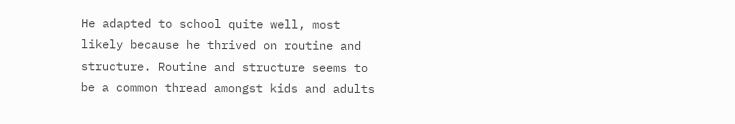He adapted to school quite well, most likely because he thrived on routine and structure. Routine and structure seems to be a common thread amongst kids and adults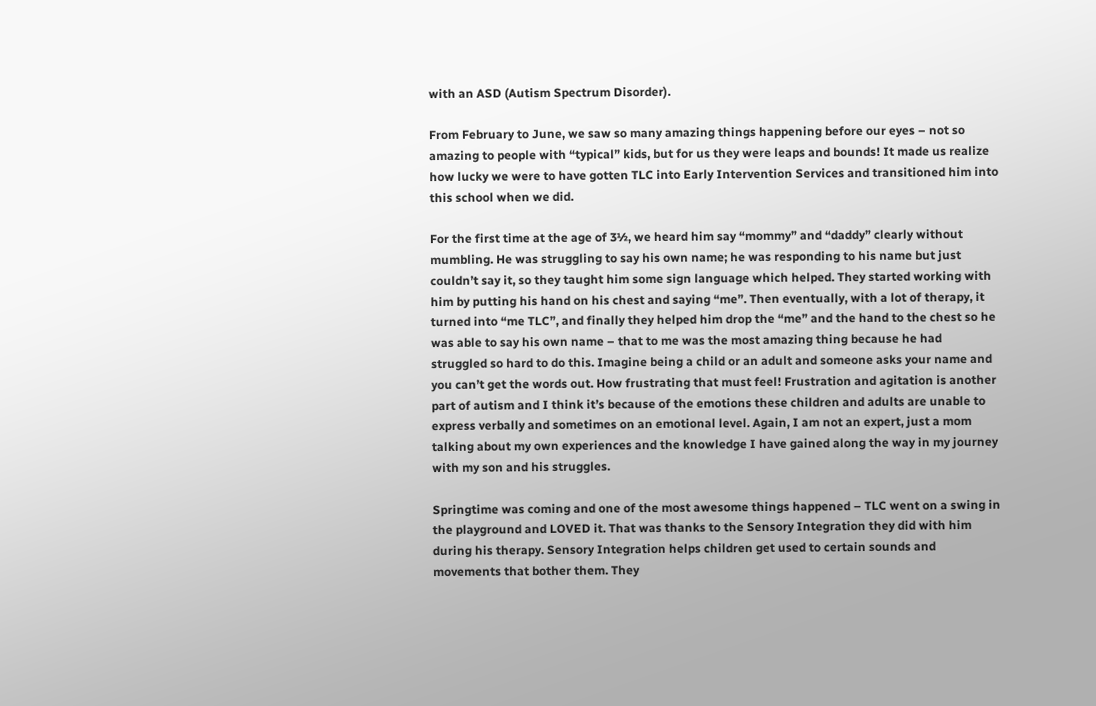with an ASD (Autism Spectrum Disorder).

From February to June, we saw so many amazing things happening before our eyes – not so amazing to people with “typical” kids, but for us they were leaps and bounds! It made us realize how lucky we were to have gotten TLC into Early Intervention Services and transitioned him into this school when we did.

For the first time at the age of 3½, we heard him say “mommy” and “daddy” clearly without mumbling. He was struggling to say his own name; he was responding to his name but just couldn’t say it, so they taught him some sign language which helped. They started working with him by putting his hand on his chest and saying “me”. Then eventually, with a lot of therapy, it turned into “me TLC”, and finally they helped him drop the “me” and the hand to the chest so he was able to say his own name – that to me was the most amazing thing because he had struggled so hard to do this. Imagine being a child or an adult and someone asks your name and you can’t get the words out. How frustrating that must feel! Frustration and agitation is another part of autism and I think it’s because of the emotions these children and adults are unable to express verbally and sometimes on an emotional level. Again, I am not an expert, just a mom talking about my own experiences and the knowledge I have gained along the way in my journey with my son and his struggles.

Springtime was coming and one of the most awesome things happened – TLC went on a swing in the playground and LOVED it. That was thanks to the Sensory Integration they did with him during his therapy. Sensory Integration helps children get used to certain sounds and movements that bother them. They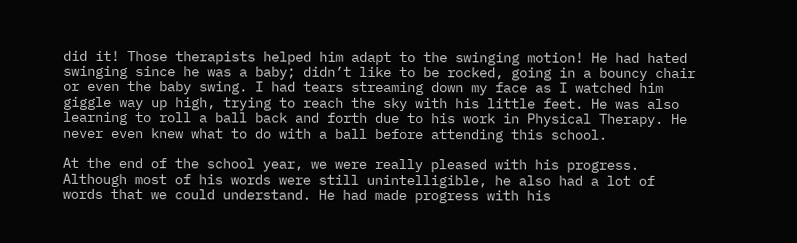did it! Those therapists helped him adapt to the swinging motion! He had hated swinging since he was a baby; didn’t like to be rocked, going in a bouncy chair or even the baby swing. I had tears streaming down my face as I watched him giggle way up high, trying to reach the sky with his little feet. He was also learning to roll a ball back and forth due to his work in Physical Therapy. He never even knew what to do with a ball before attending this school.

At the end of the school year, we were really pleased with his progress. Although most of his words were still unintelligible, he also had a lot of words that we could understand. He had made progress with his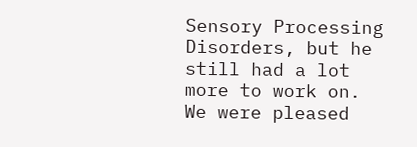Sensory Processing Disorders, but he still had a lot more to work on. We were pleased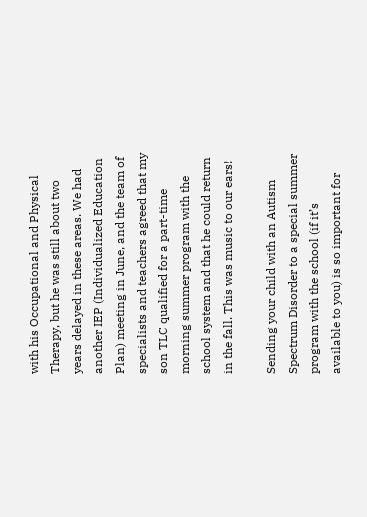with his Occupational and Physical Therapy, but he was still about two years delayed in these areas. We had another IEP (Individualized Education Plan) meeting in June, and the team of specialists and teachers agreed that my son TLC qualified for a part-time morning summer program with the school system and that he could return in the fall. This was music to our ears!

Sending your child with an Autism Spectrum Disorder to a special summer program with the school (if it’s available to you) is so important for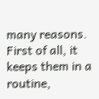many reasons. First of all, it keeps them in a routine,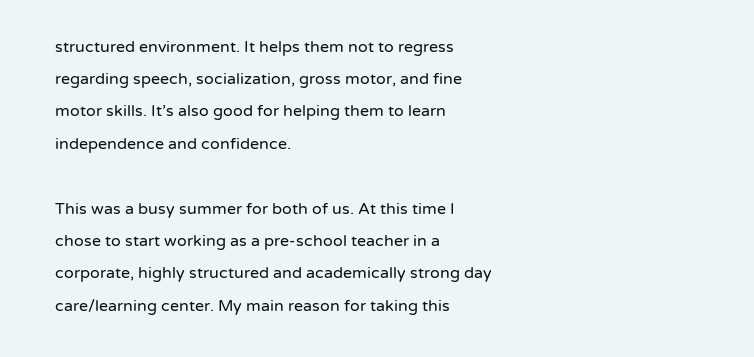structured environment. It helps them not to regress regarding speech, socialization, gross motor, and fine motor skills. It’s also good for helping them to learn independence and confidence.

This was a busy summer for both of us. At this time I chose to start working as a pre-school teacher in a corporate, highly structured and academically strong day care/learning center. My main reason for taking this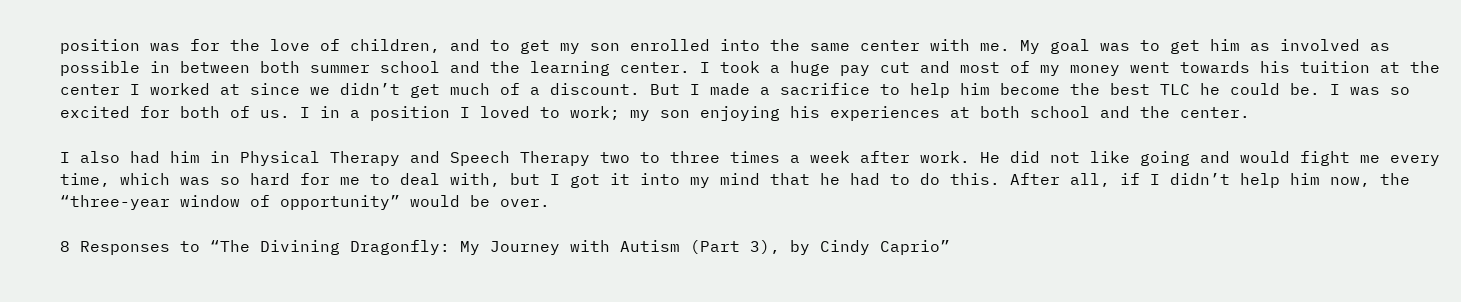position was for the love of children, and to get my son enrolled into the same center with me. My goal was to get him as involved as possible in between both summer school and the learning center. I took a huge pay cut and most of my money went towards his tuition at the center I worked at since we didn’t get much of a discount. But I made a sacrifice to help him become the best TLC he could be. I was so excited for both of us. I in a position I loved to work; my son enjoying his experiences at both school and the center.

I also had him in Physical Therapy and Speech Therapy two to three times a week after work. He did not like going and would fight me every time, which was so hard for me to deal with, but I got it into my mind that he had to do this. After all, if I didn’t help him now, the “three-year window of opportunity” would be over.

8 Responses to “The Divining Dragonfly: My Journey with Autism (Part 3), by Cindy Caprio”